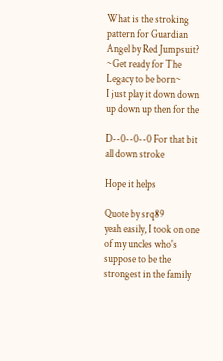What is the stroking pattern for Guardian Angel by Red Jumpsuit?
~Get ready for The Legacy to be born~
I just play it down down up down up then for the

D--0--0--0 For that bit all down stroke

Hope it helps

Quote by srq89
yeah easily, I took on one of my uncles who's suppose to be the strongest in the family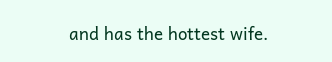and has the hottest wife.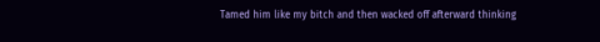Tamed him like my bitch and then wacked off afterward thinking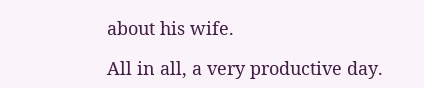about his wife.

All in all, a very productive day.